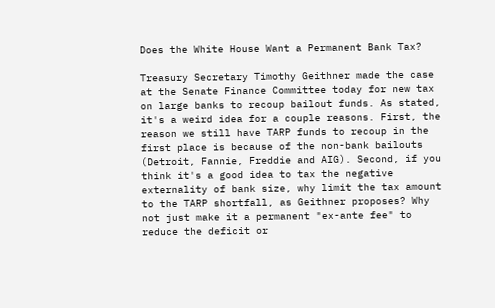Does the White House Want a Permanent Bank Tax?

Treasury Secretary Timothy Geithner made the case at the Senate Finance Committee today for new tax on large banks to recoup bailout funds. As stated, it's a weird idea for a couple reasons. First, the reason we still have TARP funds to recoup in the first place is because of the non-bank bailouts (Detroit, Fannie, Freddie and AIG). Second, if you think it's a good idea to tax the negative externality of bank size, why limit the tax amount to the TARP shortfall, as Geithner proposes? Why not just make it a permanent "ex-ante fee" to reduce the deficit or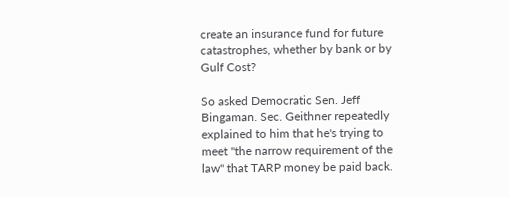create an insurance fund for future catastrophes, whether by bank or by Gulf Cost?

So asked Democratic Sen. Jeff Bingaman. Sec. Geithner repeatedly explained to him that he's trying to meet "the narrow requirement of the law" that TARP money be paid back.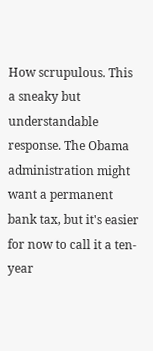How scrupulous. This a sneaky but understandable response. The Obama administration might want a permanent bank tax, but it's easier for now to call it a ten-year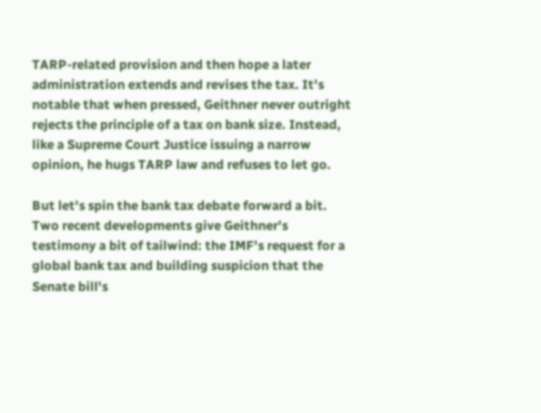TARP-related provision and then hope a later administration extends and revises the tax. It's notable that when pressed, Geithner never outright rejects the principle of a tax on bank size. Instead, like a Supreme Court Justice issuing a narrow opinion, he hugs TARP law and refuses to let go.

But let's spin the bank tax debate forward a bit. Two recent developments give Geithner's testimony a bit of tailwind: the IMF's request for a global bank tax and building suspicion that the Senate bill's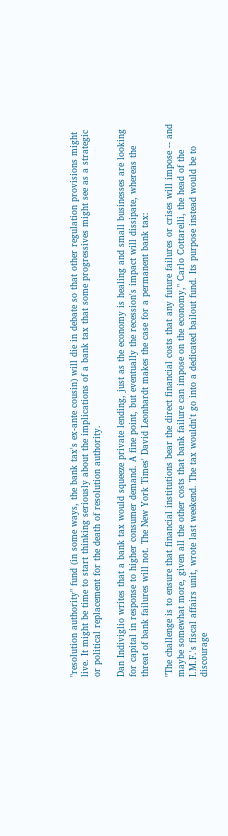"resolution authority" fund (in some ways, the bank tax's ex-ante cousin) will die in debate so that other regulation provisions might live. It might be time to start thinking seriously about the implications of a bank tax that some progressives might see as a strategic or political replacement for the death of resolution authority.

Dan Indiviglio writes that a bank tax would squeeze private lending, just as the economy is healing and small businesses are looking for capital in response to higher consumer demand. A fine point, but eventually the recession's impact will dissipate, whereas the threat of bank failures will not. The New York Times' David Leonhardt makes the case for a permanent bank tax:

"The challenge is to ensure that financial institutions bear the direct financial costs that any future failures or crises will impose -- and maybe somewhat more, given all the other costs that bank failure can impose on the economy," Carlo Cottarelli, the head of the I.M.F.'s fiscal affairs unit, wrote last weekend. The tax wouldn't go into a dedicated bailout fund. Its purpose instead would be to discourage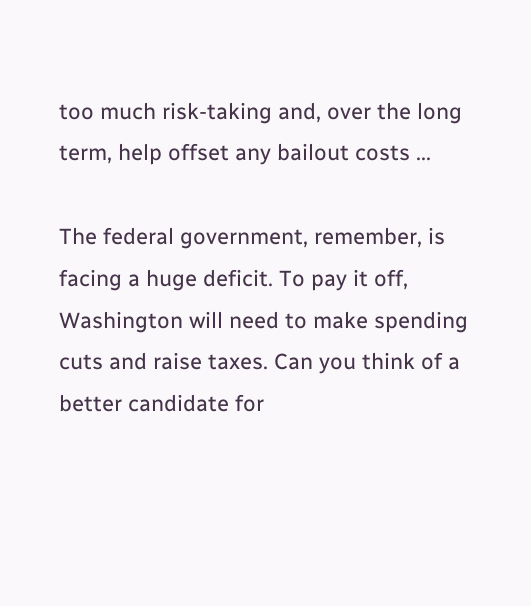too much risk-taking and, over the long term, help offset any bailout costs ...

The federal government, remember, is facing a huge deficit. To pay it off, Washington will need to make spending cuts and raise taxes. Can you think of a better candidate for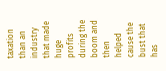taxation than an industry that made huge profits during the boom and then helped cause the bust that has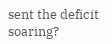sent the deficit soaring?